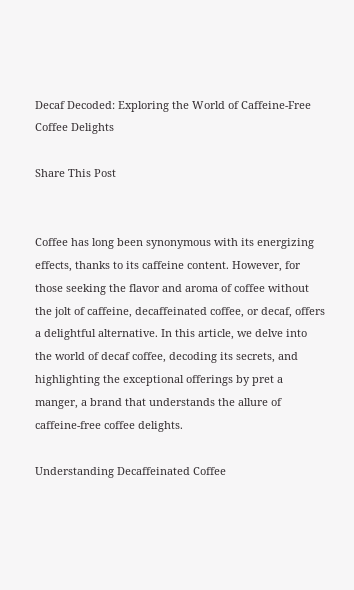Decaf Decoded: Exploring the World of Caffeine-Free Coffee Delights

Share This Post


Coffee has long been synonymous with its energizing effects, thanks to its caffeine content. However, for those seeking the flavor and aroma of coffee without the jolt of caffeine, decaffeinated coffee, or decaf, offers a delightful alternative. In this article, we delve into the world of decaf coffee, decoding its secrets, and highlighting the exceptional offerings by pret a manger, a brand that understands the allure of caffeine-free coffee delights.

Understanding Decaffeinated Coffee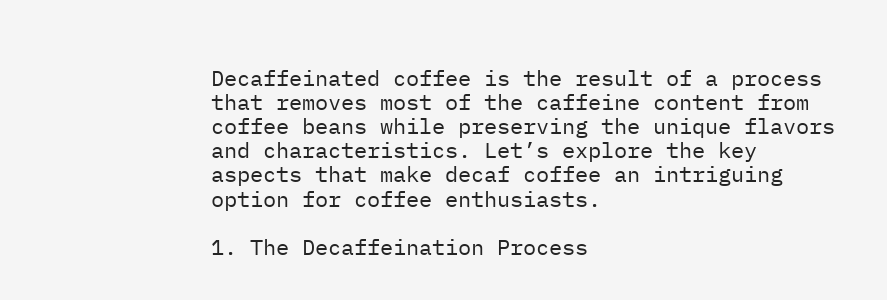Decaffeinated coffee is the result of a process that removes most of the caffeine content from coffee beans while preserving the unique flavors and characteristics. Let’s explore the key aspects that make decaf coffee an intriguing option for coffee enthusiasts.

1. The Decaffeination Process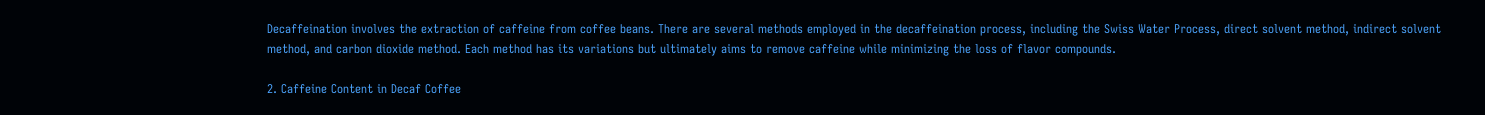Decaffeination involves the extraction of caffeine from coffee beans. There are several methods employed in the decaffeination process, including the Swiss Water Process, direct solvent method, indirect solvent method, and carbon dioxide method. Each method has its variations but ultimately aims to remove caffeine while minimizing the loss of flavor compounds.

2. Caffeine Content in Decaf Coffee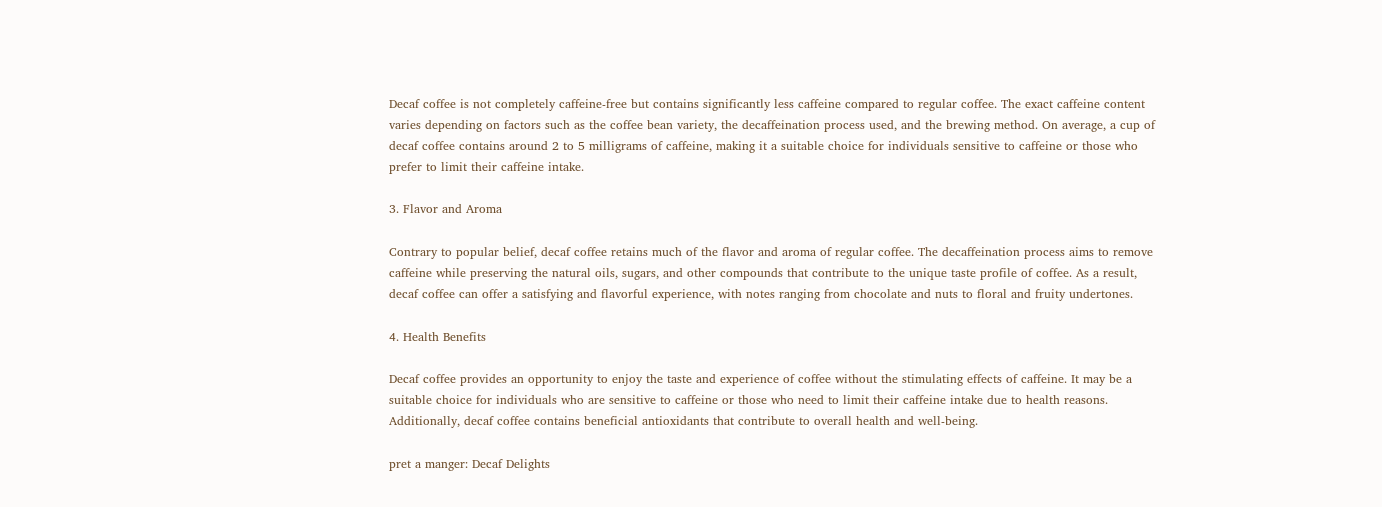Decaf coffee is not completely caffeine-free but contains significantly less caffeine compared to regular coffee. The exact caffeine content varies depending on factors such as the coffee bean variety, the decaffeination process used, and the brewing method. On average, a cup of decaf coffee contains around 2 to 5 milligrams of caffeine, making it a suitable choice for individuals sensitive to caffeine or those who prefer to limit their caffeine intake.

3. Flavor and Aroma

Contrary to popular belief, decaf coffee retains much of the flavor and aroma of regular coffee. The decaffeination process aims to remove caffeine while preserving the natural oils, sugars, and other compounds that contribute to the unique taste profile of coffee. As a result, decaf coffee can offer a satisfying and flavorful experience, with notes ranging from chocolate and nuts to floral and fruity undertones.

4. Health Benefits

Decaf coffee provides an opportunity to enjoy the taste and experience of coffee without the stimulating effects of caffeine. It may be a suitable choice for individuals who are sensitive to caffeine or those who need to limit their caffeine intake due to health reasons. Additionally, decaf coffee contains beneficial antioxidants that contribute to overall health and well-being.

pret a manger: Decaf Delights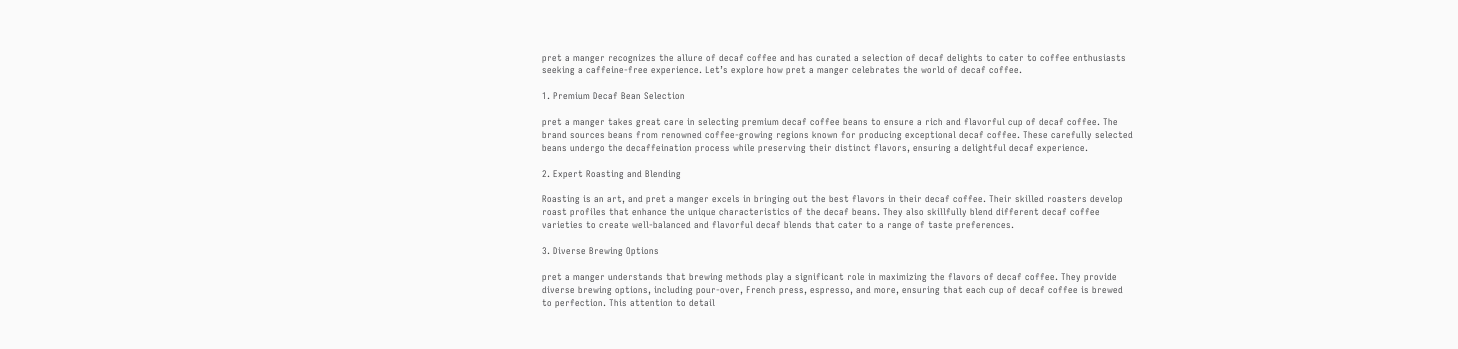pret a manger recognizes the allure of decaf coffee and has curated a selection of decaf delights to cater to coffee enthusiasts seeking a caffeine-free experience. Let’s explore how pret a manger celebrates the world of decaf coffee.

1. Premium Decaf Bean Selection

pret a manger takes great care in selecting premium decaf coffee beans to ensure a rich and flavorful cup of decaf coffee. The brand sources beans from renowned coffee-growing regions known for producing exceptional decaf coffee. These carefully selected beans undergo the decaffeination process while preserving their distinct flavors, ensuring a delightful decaf experience.

2. Expert Roasting and Blending

Roasting is an art, and pret a manger excels in bringing out the best flavors in their decaf coffee. Their skilled roasters develop roast profiles that enhance the unique characteristics of the decaf beans. They also skillfully blend different decaf coffee varieties to create well-balanced and flavorful decaf blends that cater to a range of taste preferences.

3. Diverse Brewing Options

pret a manger understands that brewing methods play a significant role in maximizing the flavors of decaf coffee. They provide diverse brewing options, including pour-over, French press, espresso, and more, ensuring that each cup of decaf coffee is brewed to perfection. This attention to detail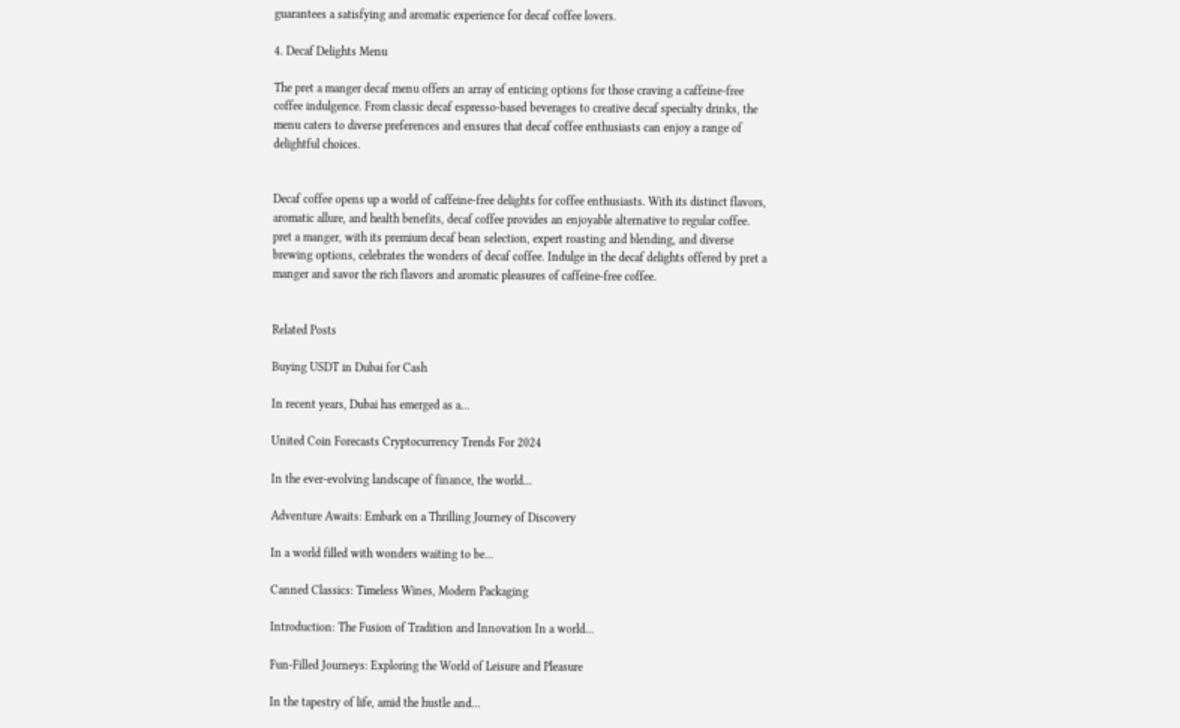guarantees a satisfying and aromatic experience for decaf coffee lovers.

4. Decaf Delights Menu

The pret a manger decaf menu offers an array of enticing options for those craving a caffeine-free coffee indulgence. From classic decaf espresso-based beverages to creative decaf specialty drinks, the menu caters to diverse preferences and ensures that decaf coffee enthusiasts can enjoy a range of delightful choices.


Decaf coffee opens up a world of caffeine-free delights for coffee enthusiasts. With its distinct flavors, aromatic allure, and health benefits, decaf coffee provides an enjoyable alternative to regular coffee. pret a manger, with its premium decaf bean selection, expert roasting and blending, and diverse brewing options, celebrates the wonders of decaf coffee. Indulge in the decaf delights offered by pret a manger and savor the rich flavors and aromatic pleasures of caffeine-free coffee.


Related Posts

Buying USDT in Dubai for Cash

In recent years, Dubai has emerged as a...

United Coin Forecasts Cryptocurrency Trends For 2024

In the ever-evolving landscape of finance, the world...

Adventure Awaits: Embark on a Thrilling Journey of Discovery

In a world filled with wonders waiting to be...

Canned Classics: Timeless Wines, Modern Packaging

Introduction: The Fusion of Tradition and Innovation In a world...

Fun-Filled Journeys: Exploring the World of Leisure and Pleasure

In the tapestry of life, amid the hustle and...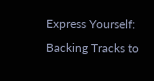Express Yourself: Backing Tracks to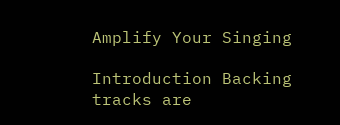Amplify Your Singing

Introduction Backing tracks are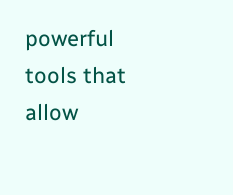powerful tools that allow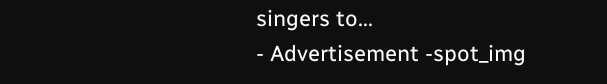singers to...
- Advertisement -spot_img